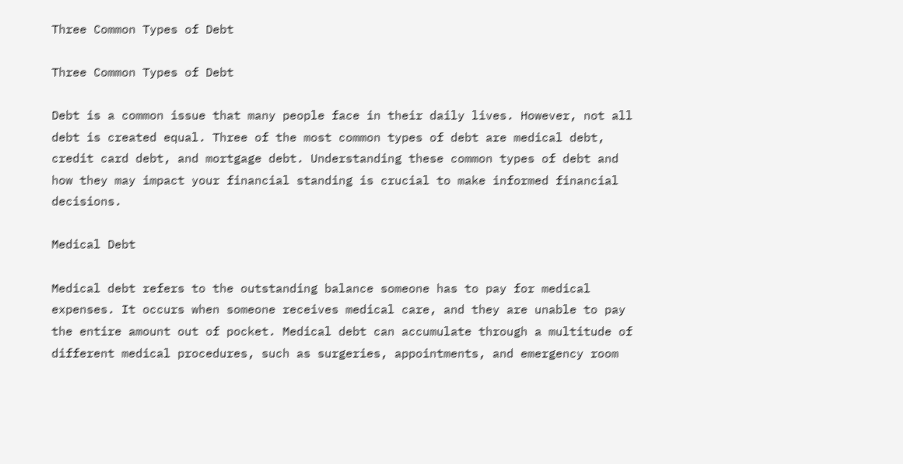Three Common Types of Debt

Three Common Types of Debt

Debt is a common issue that many people face in their daily lives. However, not all debt is created equal. Three of the most common types of debt are medical debt, credit card debt, and mortgage debt. Understanding these common types of debt and how they may impact your financial standing is crucial to make informed financial decisions.

Medical Debt

Medical debt refers to the outstanding balance someone has to pay for medical expenses. It occurs when someone receives medical care, and they are unable to pay the entire amount out of pocket. Medical debt can accumulate through a multitude of different medical procedures, such as surgeries, appointments, and emergency room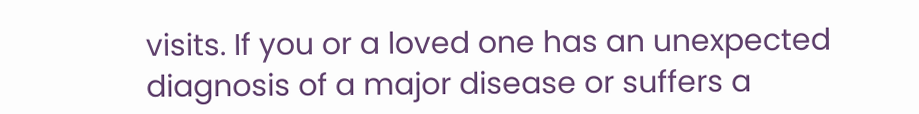visits. If you or a loved one has an unexpected diagnosis of a major disease or suffers a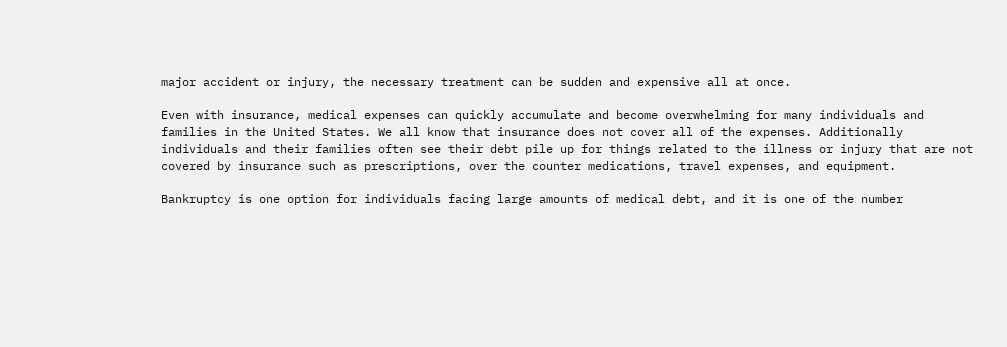major accident or injury, the necessary treatment can be sudden and expensive all at once.

Even with insurance, medical expenses can quickly accumulate and become overwhelming for many individuals and families in the United States. We all know that insurance does not cover all of the expenses. Additionally individuals and their families often see their debt pile up for things related to the illness or injury that are not covered by insurance such as prescriptions, over the counter medications, travel expenses, and equipment.

Bankruptcy is one option for individuals facing large amounts of medical debt, and it is one of the number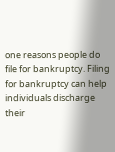one reasons people do file for bankruptcy. Filing for bankruptcy can help individuals discharge their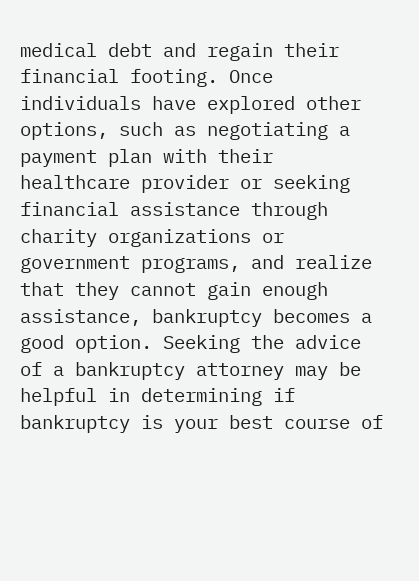medical debt and regain their financial footing. Once individuals have explored other options, such as negotiating a payment plan with their healthcare provider or seeking financial assistance through charity organizations or government programs, and realize that they cannot gain enough assistance, bankruptcy becomes a good option. Seeking the advice of a bankruptcy attorney may be helpful in determining if bankruptcy is your best course of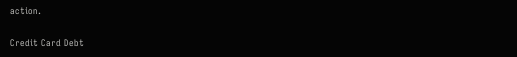action.

Credit Card Debt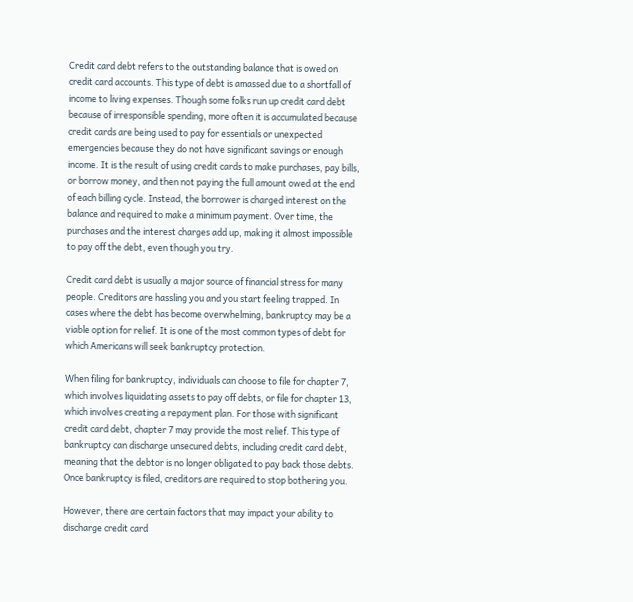Credit card debt refers to the outstanding balance that is owed on credit card accounts. This type of debt is amassed due to a shortfall of income to living expenses. Though some folks run up credit card debt because of irresponsible spending, more often it is accumulated because credit cards are being used to pay for essentials or unexpected emergencies because they do not have significant savings or enough income. It is the result of using credit cards to make purchases, pay bills, or borrow money, and then not paying the full amount owed at the end of each billing cycle. Instead, the borrower is charged interest on the balance and required to make a minimum payment. Over time, the purchases and the interest charges add up, making it almost impossible to pay off the debt, even though you try.

Credit card debt is usually a major source of financial stress for many people. Creditors are hassling you and you start feeling trapped. In cases where the debt has become overwhelming, bankruptcy may be a viable option for relief. It is one of the most common types of debt for which Americans will seek bankruptcy protection.

When filing for bankruptcy, individuals can choose to file for chapter 7, which involves liquidating assets to pay off debts, or file for chapter 13, which involves creating a repayment plan. For those with significant credit card debt, chapter 7 may provide the most relief. This type of bankruptcy can discharge unsecured debts, including credit card debt, meaning that the debtor is no longer obligated to pay back those debts. Once bankruptcy is filed, creditors are required to stop bothering you.

However, there are certain factors that may impact your ability to discharge credit card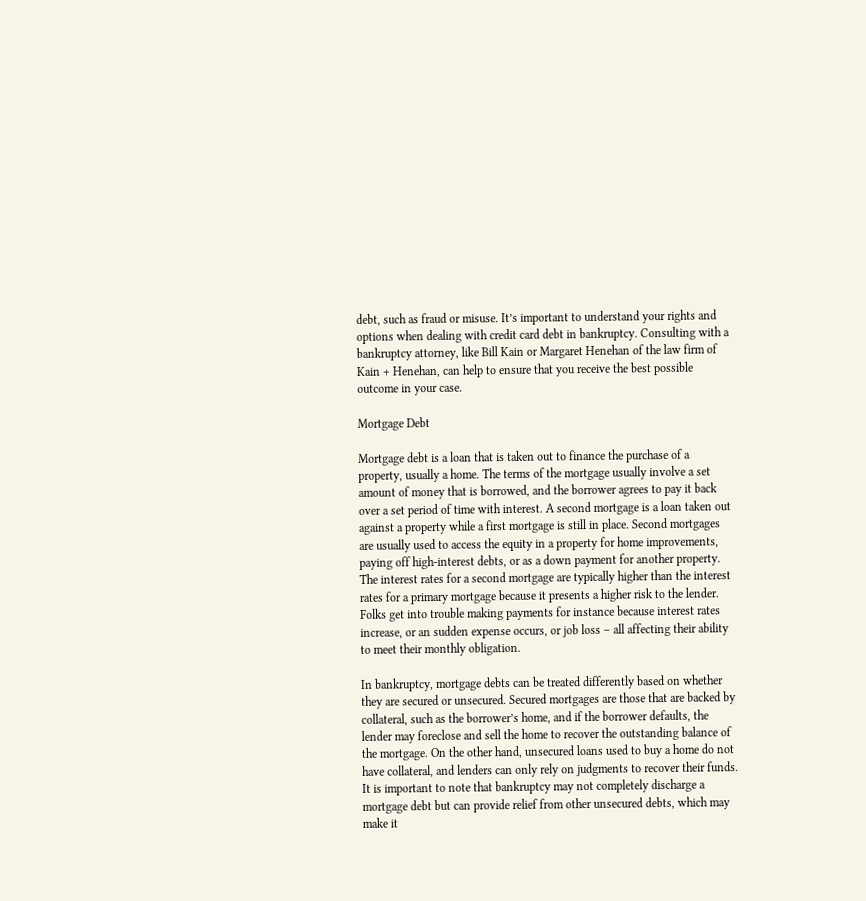debt, such as fraud or misuse. It’s important to understand your rights and options when dealing with credit card debt in bankruptcy. Consulting with a bankruptcy attorney, like Bill Kain or Margaret Henehan of the law firm of Kain + Henehan, can help to ensure that you receive the best possible outcome in your case.

Mortgage Debt

Mortgage debt is a loan that is taken out to finance the purchase of a property, usually a home. The terms of the mortgage usually involve a set amount of money that is borrowed, and the borrower agrees to pay it back over a set period of time with interest. A second mortgage is a loan taken out against a property while a first mortgage is still in place. Second mortgages are usually used to access the equity in a property for home improvements, paying off high-interest debts, or as a down payment for another property. The interest rates for a second mortgage are typically higher than the interest rates for a primary mortgage because it presents a higher risk to the lender. Folks get into trouble making payments for instance because interest rates increase, or an sudden expense occurs, or job loss – all affecting their ability to meet their monthly obligation.

In bankruptcy, mortgage debts can be treated differently based on whether they are secured or unsecured. Secured mortgages are those that are backed by collateral, such as the borrower’s home, and if the borrower defaults, the lender may foreclose and sell the home to recover the outstanding balance of the mortgage. On the other hand, unsecured loans used to buy a home do not have collateral, and lenders can only rely on judgments to recover their funds. It is important to note that bankruptcy may not completely discharge a mortgage debt but can provide relief from other unsecured debts, which may make it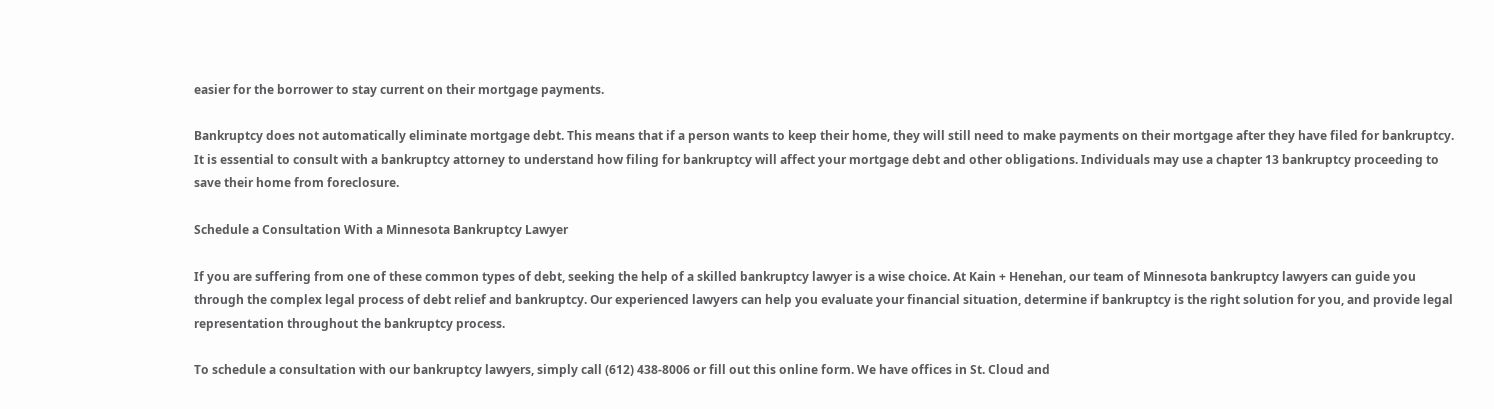easier for the borrower to stay current on their mortgage payments.

Bankruptcy does not automatically eliminate mortgage debt. This means that if a person wants to keep their home, they will still need to make payments on their mortgage after they have filed for bankruptcy. It is essential to consult with a bankruptcy attorney to understand how filing for bankruptcy will affect your mortgage debt and other obligations. Individuals may use a chapter 13 bankruptcy proceeding to save their home from foreclosure.

Schedule a Consultation With a Minnesota Bankruptcy Lawyer

If you are suffering from one of these common types of debt, seeking the help of a skilled bankruptcy lawyer is a wise choice. At Kain + Henehan, our team of Minnesota bankruptcy lawyers can guide you through the complex legal process of debt relief and bankruptcy. Our experienced lawyers can help you evaluate your financial situation, determine if bankruptcy is the right solution for you, and provide legal representation throughout the bankruptcy process.

To schedule a consultation with our bankruptcy lawyers, simply call (612) 438-8006 or fill out this online form. We have offices in St. Cloud and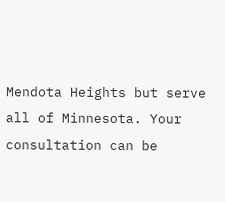Mendota Heights but serve all of Minnesota. Your consultation can be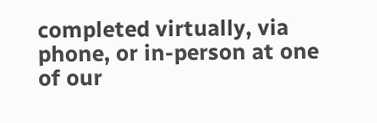completed virtually, via phone, or in-person at one of our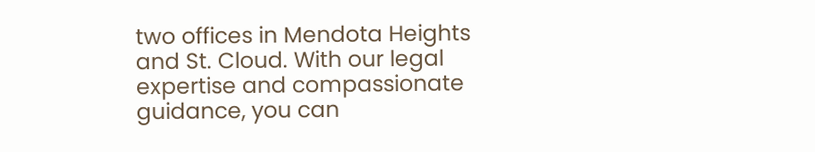two offices in Mendota Heights and St. Cloud. With our legal expertise and compassionate guidance, you can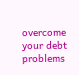overcome your debt problems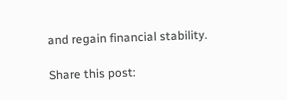and regain financial stability.

Share this post: